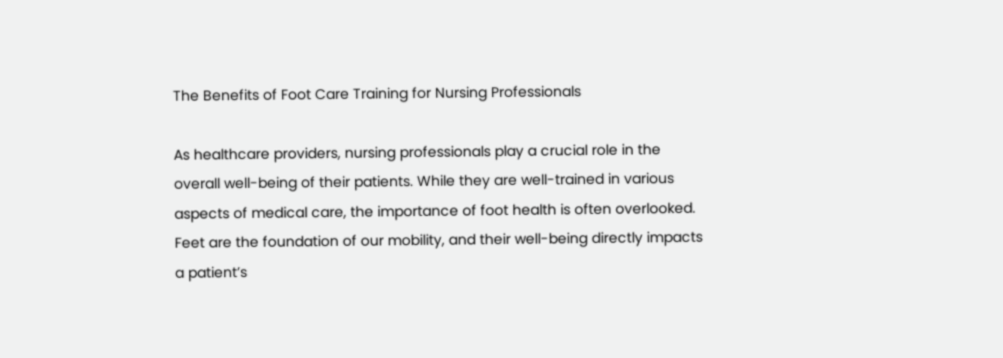The Benefits of Foot Care Training for Nursing Professionals

As healthcare providers, nursing professionals play a crucial role in the overall well-being of their patients. While they are well-trained in various aspects of medical care, the importance of foot health is often overlooked. Feet are the foundation of our mobility, and their well-being directly impacts a patient’s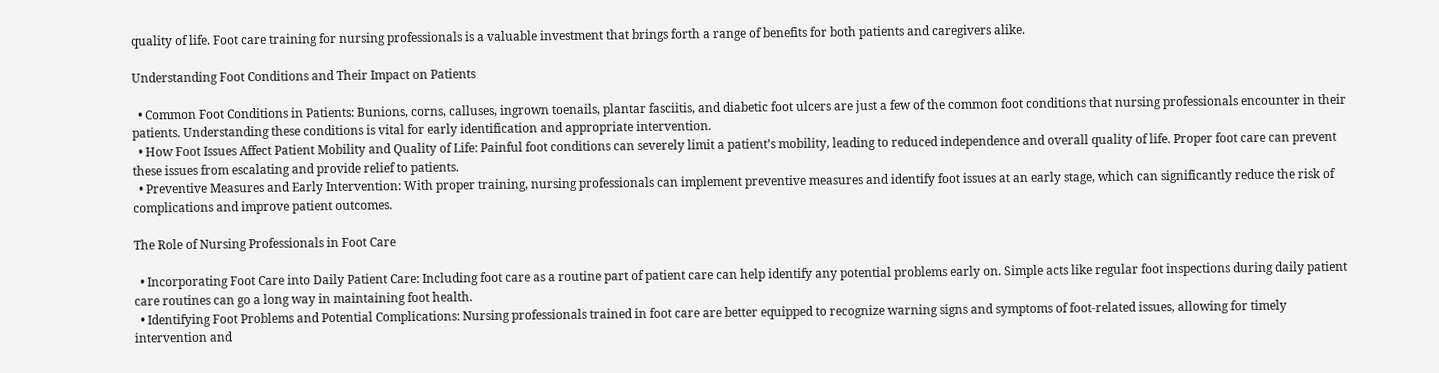quality of life. Foot care training for nursing professionals is a valuable investment that brings forth a range of benefits for both patients and caregivers alike.

Understanding Foot Conditions and Their Impact on Patients

  • Common Foot Conditions in Patients: Bunions, corns, calluses, ingrown toenails, plantar fasciitis, and diabetic foot ulcers are just a few of the common foot conditions that nursing professionals encounter in their patients. Understanding these conditions is vital for early identification and appropriate intervention.
  • How Foot Issues Affect Patient Mobility and Quality of Life: Painful foot conditions can severely limit a patient’s mobility, leading to reduced independence and overall quality of life. Proper foot care can prevent these issues from escalating and provide relief to patients.
  • Preventive Measures and Early Intervention: With proper training, nursing professionals can implement preventive measures and identify foot issues at an early stage, which can significantly reduce the risk of complications and improve patient outcomes.

The Role of Nursing Professionals in Foot Care

  • Incorporating Foot Care into Daily Patient Care: Including foot care as a routine part of patient care can help identify any potential problems early on. Simple acts like regular foot inspections during daily patient care routines can go a long way in maintaining foot health.
  • Identifying Foot Problems and Potential Complications: Nursing professionals trained in foot care are better equipped to recognize warning signs and symptoms of foot-related issues, allowing for timely intervention and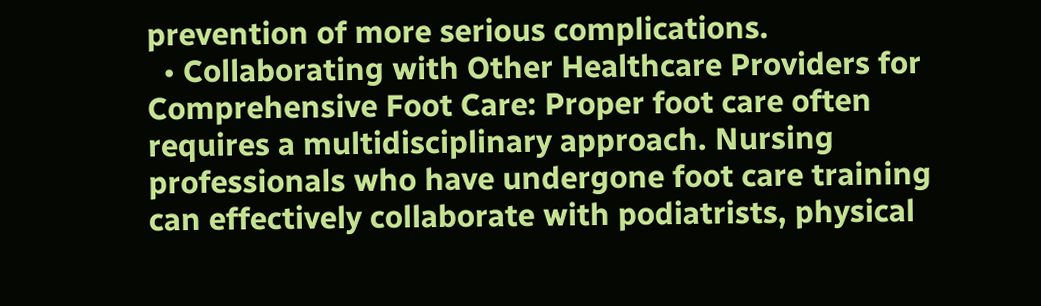prevention of more serious complications.
  • Collaborating with Other Healthcare Providers for Comprehensive Foot Care: Proper foot care often requires a multidisciplinary approach. Nursing professionals who have undergone foot care training can effectively collaborate with podiatrists, physical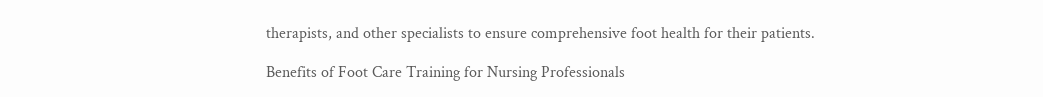therapists, and other specialists to ensure comprehensive foot health for their patients.

Benefits of Foot Care Training for Nursing Professionals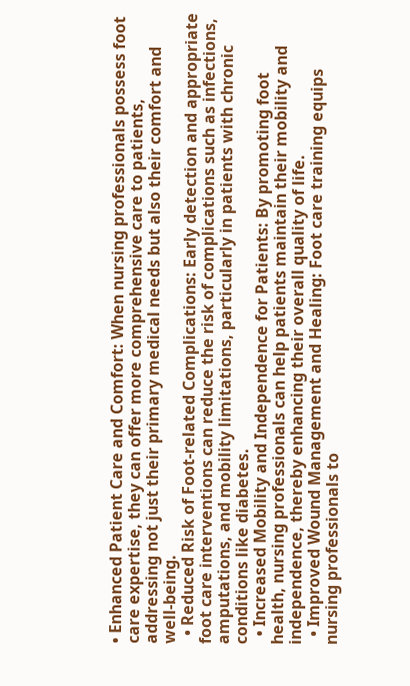• Enhanced Patient Care and Comfort: When nursing professionals possess foot care expertise, they can offer more comprehensive care to patients, addressing not just their primary medical needs but also their comfort and well-being.
  • Reduced Risk of Foot-related Complications: Early detection and appropriate foot care interventions can reduce the risk of complications such as infections, amputations, and mobility limitations, particularly in patients with chronic conditions like diabetes.
  • Increased Mobility and Independence for Patients: By promoting foot health, nursing professionals can help patients maintain their mobility and independence, thereby enhancing their overall quality of life.
  • Improved Wound Management and Healing: Foot care training equips nursing professionals to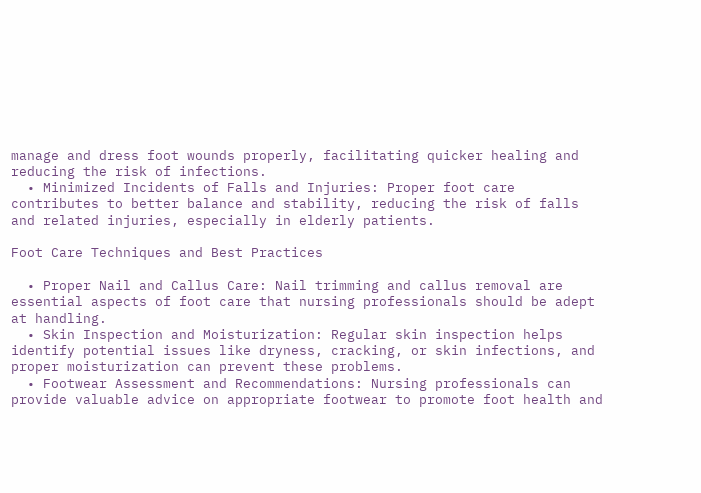manage and dress foot wounds properly, facilitating quicker healing and reducing the risk of infections.
  • Minimized Incidents of Falls and Injuries: Proper foot care contributes to better balance and stability, reducing the risk of falls and related injuries, especially in elderly patients.

Foot Care Techniques and Best Practices

  • Proper Nail and Callus Care: Nail trimming and callus removal are essential aspects of foot care that nursing professionals should be adept at handling.
  • Skin Inspection and Moisturization: Regular skin inspection helps identify potential issues like dryness, cracking, or skin infections, and proper moisturization can prevent these problems.
  • Footwear Assessment and Recommendations: Nursing professionals can provide valuable advice on appropriate footwear to promote foot health and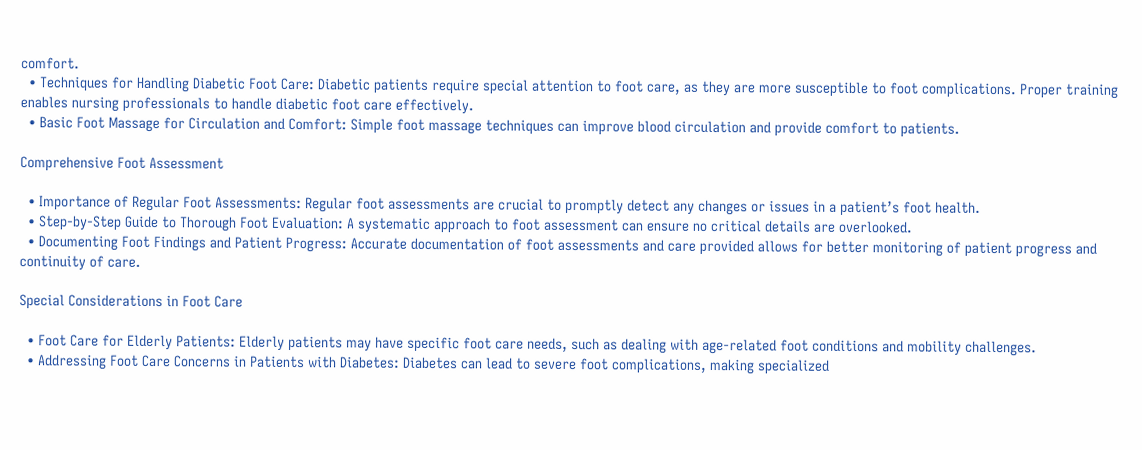comfort.
  • Techniques for Handling Diabetic Foot Care: Diabetic patients require special attention to foot care, as they are more susceptible to foot complications. Proper training enables nursing professionals to handle diabetic foot care effectively.
  • Basic Foot Massage for Circulation and Comfort: Simple foot massage techniques can improve blood circulation and provide comfort to patients.

Comprehensive Foot Assessment

  • Importance of Regular Foot Assessments: Regular foot assessments are crucial to promptly detect any changes or issues in a patient’s foot health.
  • Step-by-Step Guide to Thorough Foot Evaluation: A systematic approach to foot assessment can ensure no critical details are overlooked.
  • Documenting Foot Findings and Patient Progress: Accurate documentation of foot assessments and care provided allows for better monitoring of patient progress and continuity of care.

Special Considerations in Foot Care

  • Foot Care for Elderly Patients: Elderly patients may have specific foot care needs, such as dealing with age-related foot conditions and mobility challenges.
  • Addressing Foot Care Concerns in Patients with Diabetes: Diabetes can lead to severe foot complications, making specialized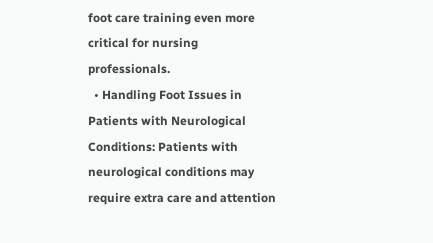foot care training even more critical for nursing professionals.
  • Handling Foot Issues in Patients with Neurological Conditions: Patients with neurological conditions may require extra care and attention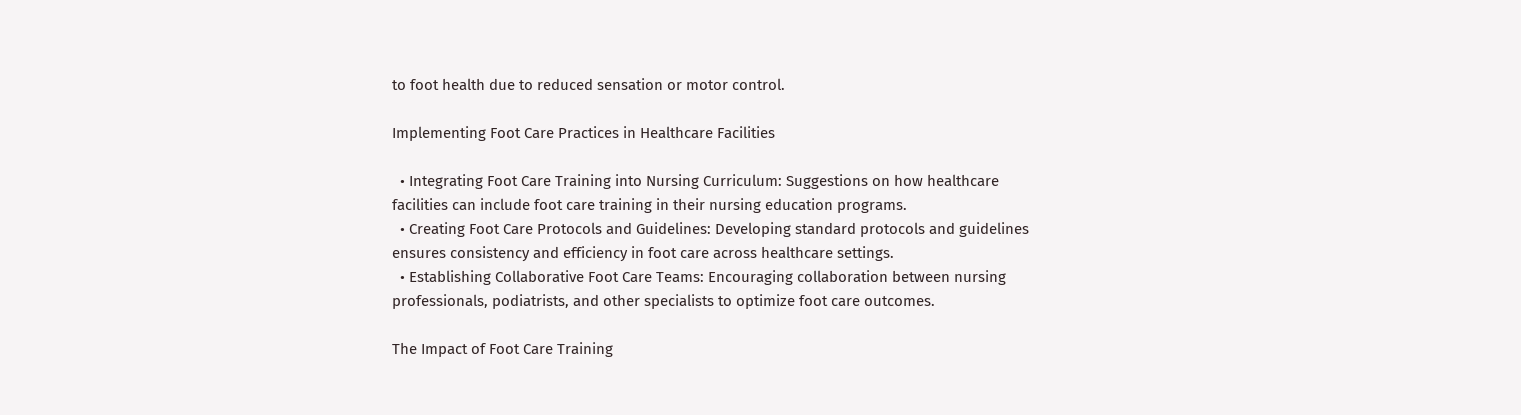to foot health due to reduced sensation or motor control.

Implementing Foot Care Practices in Healthcare Facilities

  • Integrating Foot Care Training into Nursing Curriculum: Suggestions on how healthcare facilities can include foot care training in their nursing education programs.
  • Creating Foot Care Protocols and Guidelines: Developing standard protocols and guidelines ensures consistency and efficiency in foot care across healthcare settings.
  • Establishing Collaborative Foot Care Teams: Encouraging collaboration between nursing professionals, podiatrists, and other specialists to optimize foot care outcomes.

The Impact of Foot Care Training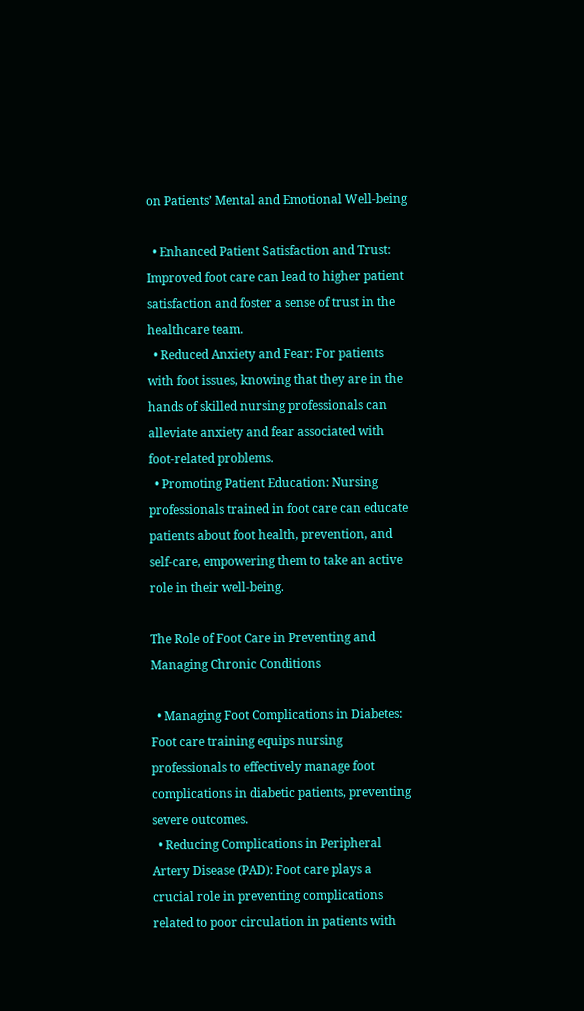on Patients’ Mental and Emotional Well-being

  • Enhanced Patient Satisfaction and Trust: Improved foot care can lead to higher patient satisfaction and foster a sense of trust in the healthcare team.
  • Reduced Anxiety and Fear: For patients with foot issues, knowing that they are in the hands of skilled nursing professionals can alleviate anxiety and fear associated with foot-related problems.
  • Promoting Patient Education: Nursing professionals trained in foot care can educate patients about foot health, prevention, and self-care, empowering them to take an active role in their well-being.

The Role of Foot Care in Preventing and Managing Chronic Conditions

  • Managing Foot Complications in Diabetes: Foot care training equips nursing professionals to effectively manage foot complications in diabetic patients, preventing severe outcomes.
  • Reducing Complications in Peripheral Artery Disease (PAD): Foot care plays a crucial role in preventing complications related to poor circulation in patients with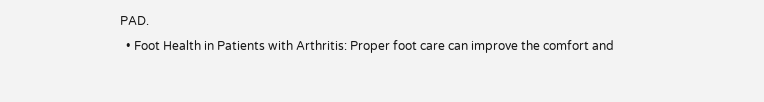PAD.
  • Foot Health in Patients with Arthritis: Proper foot care can improve the comfort and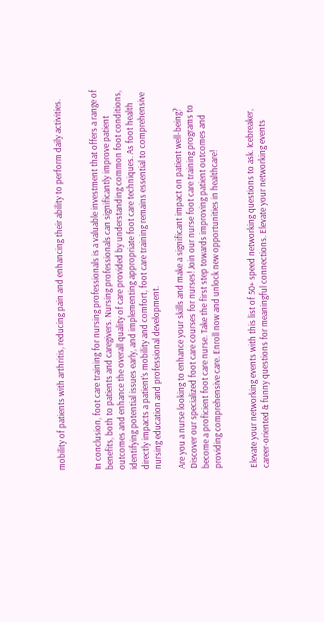mobility of patients with arthritis, reducing pain and enhancing their ability to perform daily activities.


In conclusion, foot care training for nursing professionals is a valuable investment that offers a range of benefits, both to patients and caregivers. Nursing professionals can significantly improve patient outcomes and enhance the overall quality of care provided by understanding common foot conditions, identifying potential issues early, and implementing appropriate foot care techniques. As foot health directly impacts a patient’s mobility and comfort, foot care training remains essential to comprehensive nursing education and professional development.

Are you a nurse looking to enhance your skills and make a significant impact on patient well-being? Discover our specialized foot care courses for nurses! Join our nurse foot care training programs to become a proficient foot care nurse. Take the first step towards improving patient outcomes and providing comprehensive care. Enroll now and unlock new opportunities in healthcare!


Elevate your networking events with this list of 50+ speed networking questions to ask. Icebreaker, career-oriented & funny questions for meaningful connections. Elevate your networking events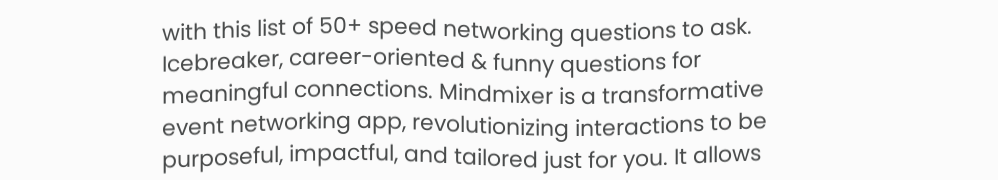with this list of 50+ speed networking questions to ask. Icebreaker, career-oriented & funny questions for meaningful connections. Mindmixer is a transformative event networking app, revolutionizing interactions to be purposeful, impactful, and tailored just for you. It allows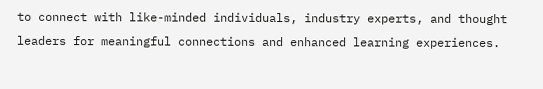to connect with like-minded individuals, industry experts, and thought leaders for meaningful connections and enhanced learning experiences.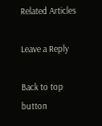Related Articles

Leave a Reply

Back to top button